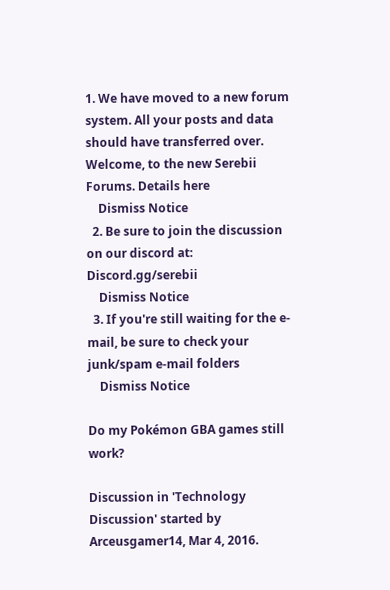1. We have moved to a new forum system. All your posts and data should have transferred over. Welcome, to the new Serebii Forums. Details here
    Dismiss Notice
  2. Be sure to join the discussion on our discord at: Discord.gg/serebii
    Dismiss Notice
  3. If you're still waiting for the e-mail, be sure to check your junk/spam e-mail folders
    Dismiss Notice

Do my Pokémon GBA games still work?

Discussion in 'Technology Discussion' started by Arceusgamer14, Mar 4, 2016.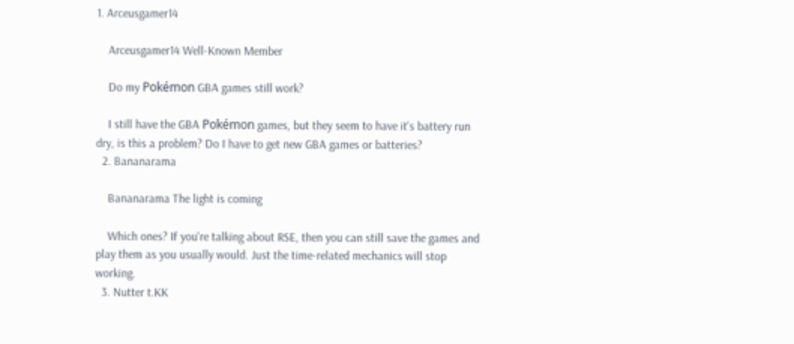1. Arceusgamer14

    Arceusgamer14 Well-Known Member

    Do my Pokémon GBA games still work?

    I still have the GBA Pokémon games, but they seem to have it's battery run dry, is this a problem? Do I have to get new GBA games or batteries?
  2. Bananarama

    Bananarama The light is coming

    Which ones? If you're talking about RSE, then you can still save the games and play them as you usually would. Just the time-related mechanics will stop working.
  3. Nutter t.KK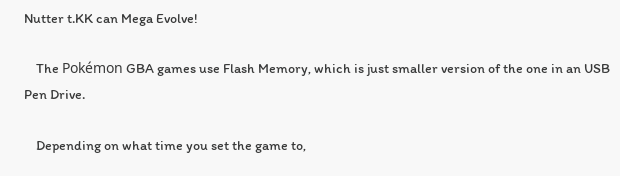Nutter t.KK can Mega Evolve!

    The Pokémon GBA games use Flash Memory, which is just smaller version of the one in an USB Pen Drive.

    Depending on what time you set the game to,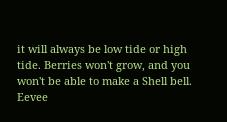it will always be low tide or high tide. Berries won't grow, and you won't be able to make a Shell bell. Eevee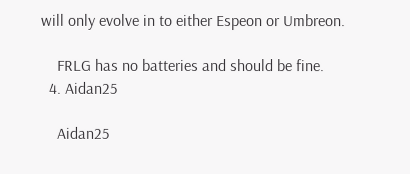will only evolve in to either Espeon or Umbreon.

    FRLG has no batteries and should be fine.
  4. Aidan25

    Aidan25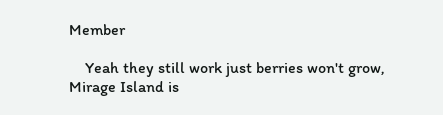Member

    Yeah they still work just berries won't grow, Mirage Island is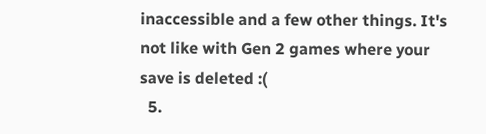inaccessible and a few other things. It's not like with Gen 2 games where your save is deleted :(
  5.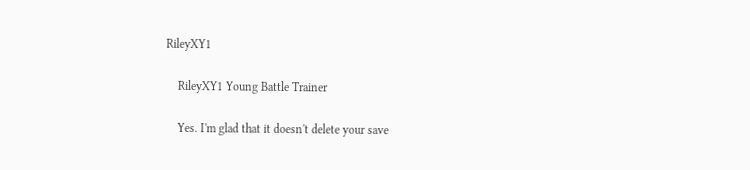RileyXY1

    RileyXY1 Young Battle Trainer

    Yes. I'm glad that it doesn't delete your save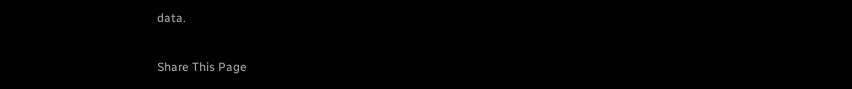data.

Share This Page